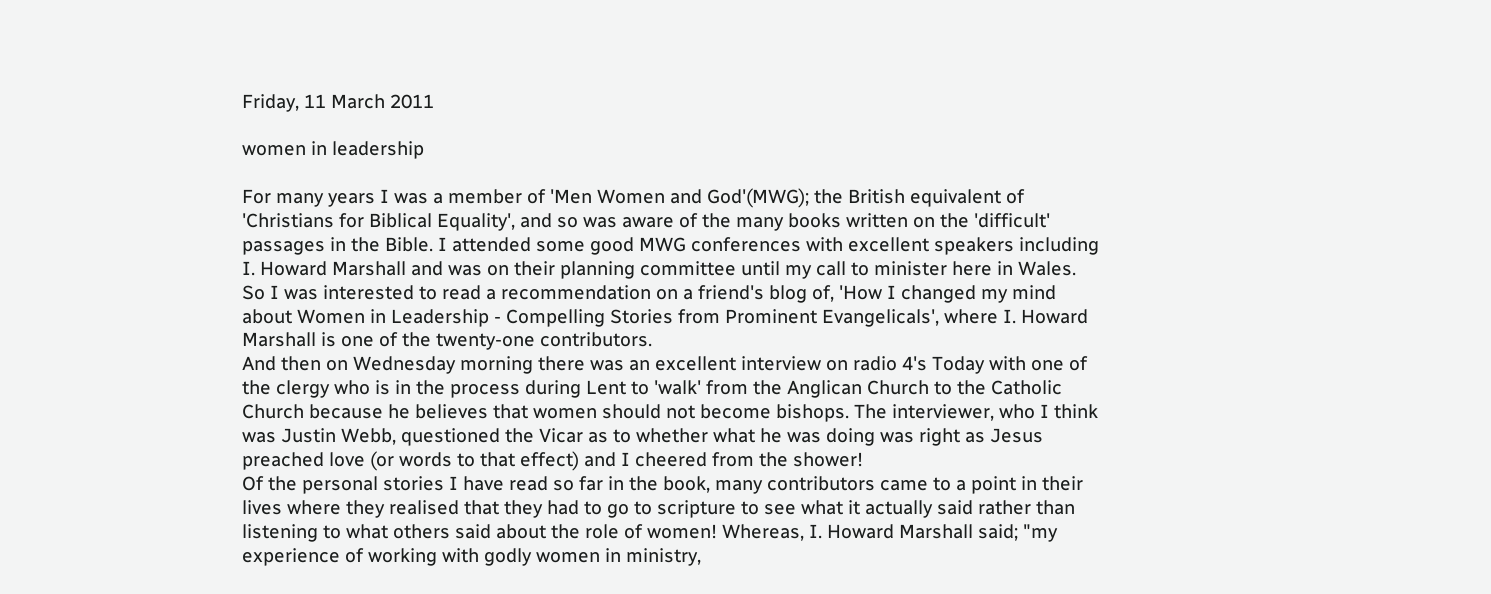Friday, 11 March 2011

women in leadership

For many years I was a member of 'Men Women and God'(MWG); the British equivalent of 'Christians for Biblical Equality', and so was aware of the many books written on the 'difficult' passages in the Bible. I attended some good MWG conferences with excellent speakers including I. Howard Marshall and was on their planning committee until my call to minister here in Wales.
So I was interested to read a recommendation on a friend's blog of, 'How I changed my mind about Women in Leadership - Compelling Stories from Prominent Evangelicals', where I. Howard Marshall is one of the twenty-one contributors.
And then on Wednesday morning there was an excellent interview on radio 4's Today with one of the clergy who is in the process during Lent to 'walk' from the Anglican Church to the Catholic Church because he believes that women should not become bishops. The interviewer, who I think was Justin Webb, questioned the Vicar as to whether what he was doing was right as Jesus preached love (or words to that effect) and I cheered from the shower!
Of the personal stories I have read so far in the book, many contributors came to a point in their lives where they realised that they had to go to scripture to see what it actually said rather than listening to what others said about the role of women! Whereas, I. Howard Marshall said; "my experience of working with godly women in ministry,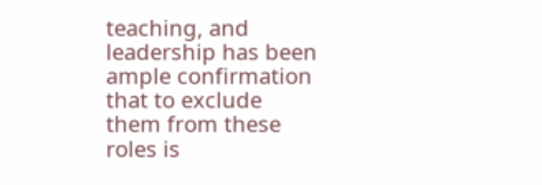teaching, and leadership has been ample confirmation that to exclude them from these roles is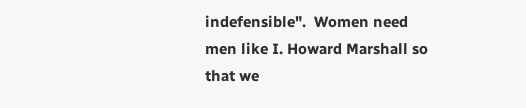indefensible".  Women need men like I. Howard Marshall so that we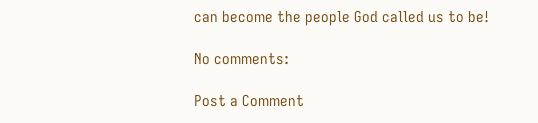can become the people God called us to be!

No comments:

Post a Comment